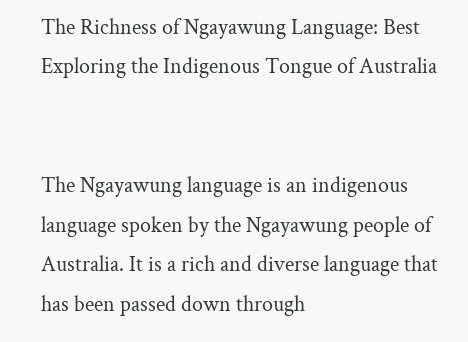The Richness of Ngayawung Language: Best Exploring the Indigenous Tongue of Australia


The Ngayawung language is an indigenous language spoken by the Ngayawung people of Australia. It is a rich and diverse language that has been passed down through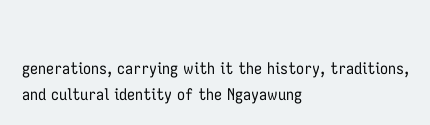generations, carrying with it the history, traditions, and cultural identity of the Ngayawung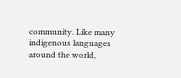community. Like many indigenous languages around the world,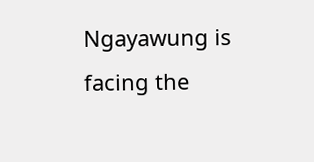Ngayawung is facing the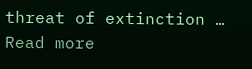threat of extinction … Read more